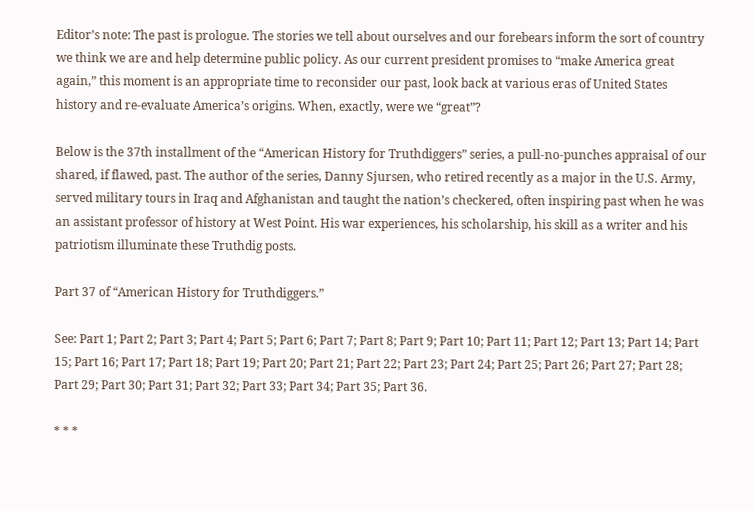Editor’s note: The past is prologue. The stories we tell about ourselves and our forebears inform the sort of country we think we are and help determine public policy. As our current president promises to “make America great again,” this moment is an appropriate time to reconsider our past, look back at various eras of United States history and re-evaluate America’s origins. When, exactly, were we “great”?

Below is the 37th installment of the “American History for Truthdiggers” series, a pull-no-punches appraisal of our shared, if flawed, past. The author of the series, Danny Sjursen, who retired recently as a major in the U.S. Army, served military tours in Iraq and Afghanistan and taught the nation’s checkered, often inspiring past when he was an assistant professor of history at West Point. His war experiences, his scholarship, his skill as a writer and his patriotism illuminate these Truthdig posts.

Part 37 of “American History for Truthdiggers.”

See: Part 1; Part 2; Part 3; Part 4; Part 5; Part 6; Part 7; Part 8; Part 9; Part 10; Part 11; Part 12; Part 13; Part 14; Part 15; Part 16; Part 17; Part 18; Part 19; Part 20; Part 21; Part 22; Part 23; Part 24; Part 25; Part 26; Part 27; Part 28; Part 29; Part 30; Part 31; Part 32; Part 33; Part 34; Part 35; Part 36.

* * *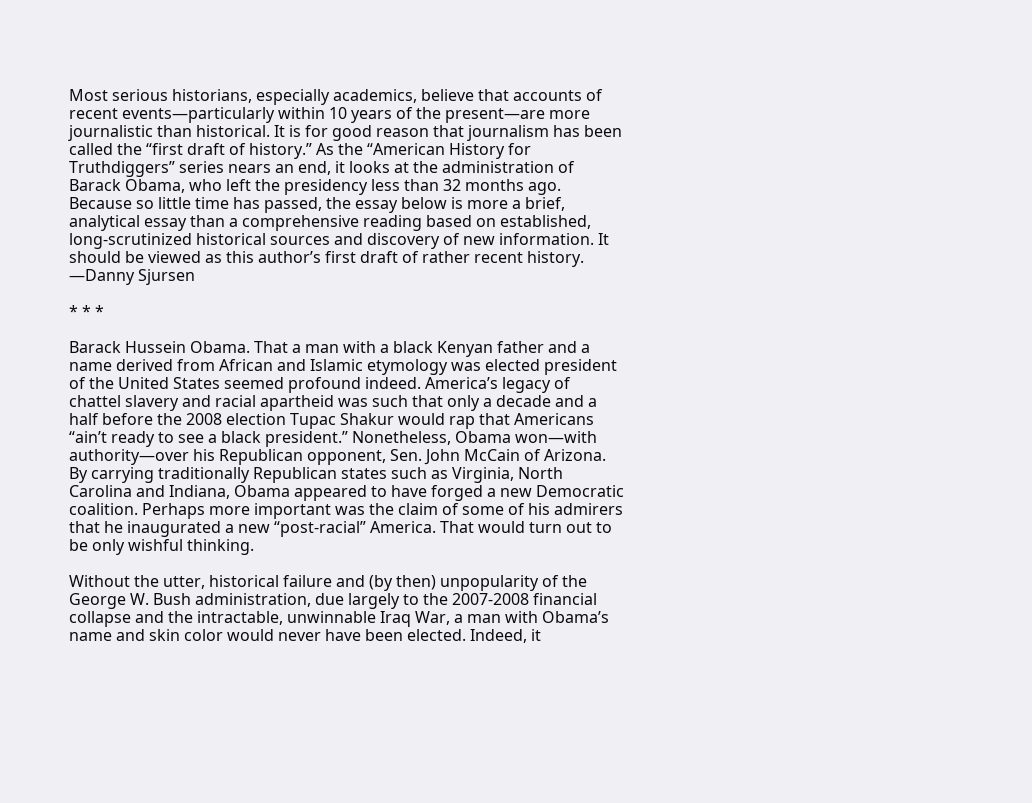Most serious historians, especially academics, believe that accounts of recent events—particularly within 10 years of the present—are more journalistic than historical. It is for good reason that journalism has been called the “first draft of history.” As the “American History for Truthdiggers” series nears an end, it looks at the administration of Barack Obama, who left the presidency less than 32 months ago. Because so little time has passed, the essay below is more a brief, analytical essay than a comprehensive reading based on established, long-scrutinized historical sources and discovery of new information. It should be viewed as this author’s first draft of rather recent history. —Danny Sjursen

* * *

Barack Hussein Obama. That a man with a black Kenyan father and a name derived from African and Islamic etymology was elected president of the United States seemed profound indeed. America’s legacy of chattel slavery and racial apartheid was such that only a decade and a half before the 2008 election Tupac Shakur would rap that Americans “ain’t ready to see a black president.” Nonetheless, Obama won—with authority—over his Republican opponent, Sen. John McCain of Arizona. By carrying traditionally Republican states such as Virginia, North Carolina and Indiana, Obama appeared to have forged a new Democratic coalition. Perhaps more important was the claim of some of his admirers that he inaugurated a new “post-racial” America. That would turn out to be only wishful thinking.

Without the utter, historical failure and (by then) unpopularity of the George W. Bush administration, due largely to the 2007-2008 financial collapse and the intractable, unwinnable Iraq War, a man with Obama’s name and skin color would never have been elected. Indeed, it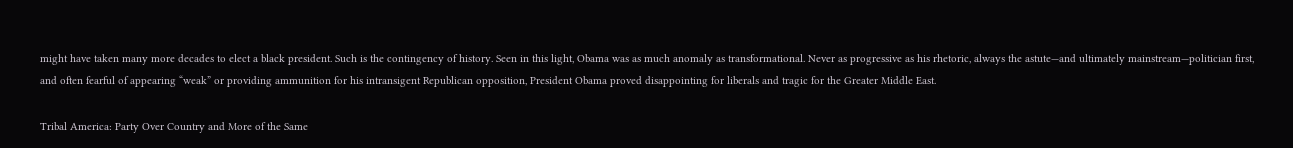might have taken many more decades to elect a black president. Such is the contingency of history. Seen in this light, Obama was as much anomaly as transformational. Never as progressive as his rhetoric, always the astute—and ultimately mainstream—politician first, and often fearful of appearing “weak” or providing ammunition for his intransigent Republican opposition, President Obama proved disappointing for liberals and tragic for the Greater Middle East.

Tribal America: Party Over Country and More of the Same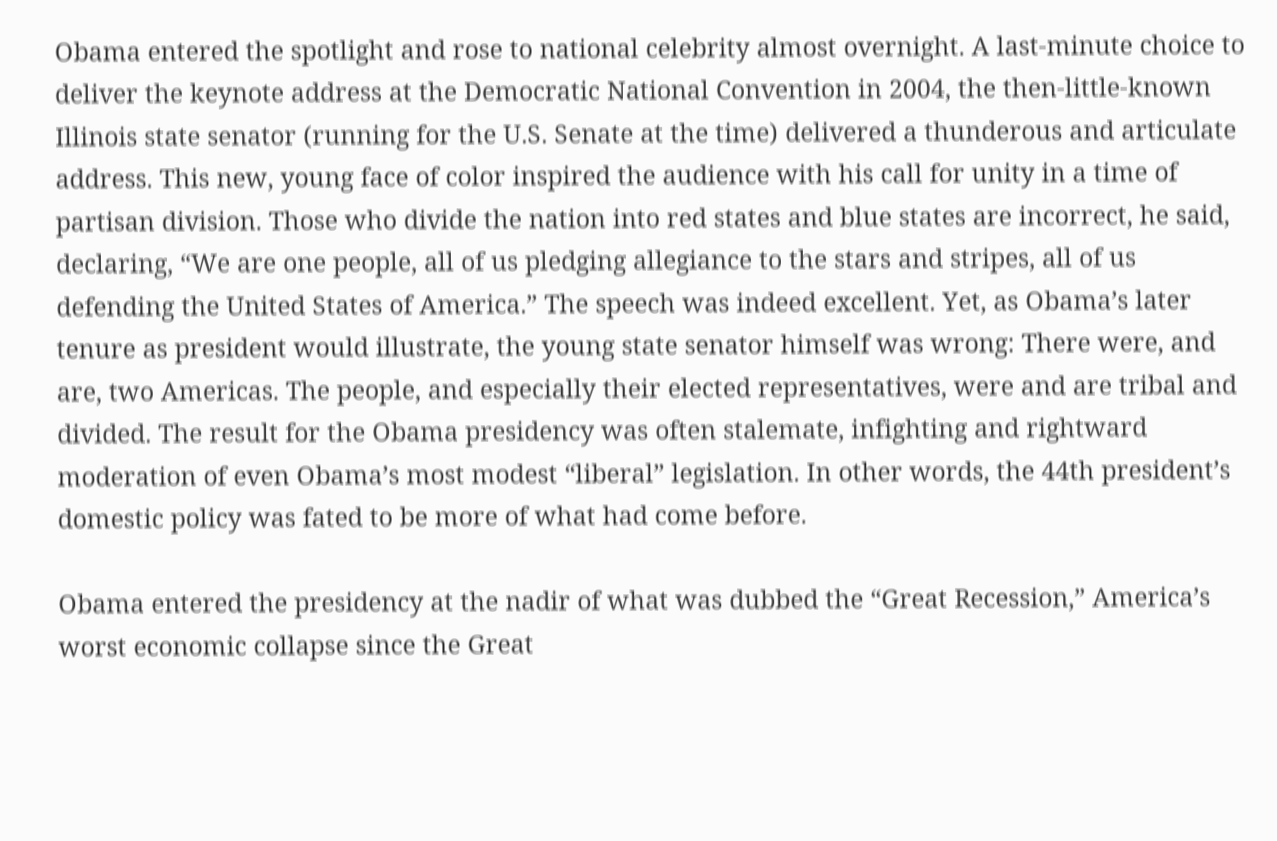Obama entered the spotlight and rose to national celebrity almost overnight. A last-minute choice to deliver the keynote address at the Democratic National Convention in 2004, the then-little-known Illinois state senator (running for the U.S. Senate at the time) delivered a thunderous and articulate address. This new, young face of color inspired the audience with his call for unity in a time of partisan division. Those who divide the nation into red states and blue states are incorrect, he said, declaring, “We are one people, all of us pledging allegiance to the stars and stripes, all of us defending the United States of America.” The speech was indeed excellent. Yet, as Obama’s later tenure as president would illustrate, the young state senator himself was wrong: There were, and are, two Americas. The people, and especially their elected representatives, were and are tribal and divided. The result for the Obama presidency was often stalemate, infighting and rightward moderation of even Obama’s most modest “liberal” legislation. In other words, the 44th president’s domestic policy was fated to be more of what had come before.

Obama entered the presidency at the nadir of what was dubbed the “Great Recession,” America’s worst economic collapse since the Great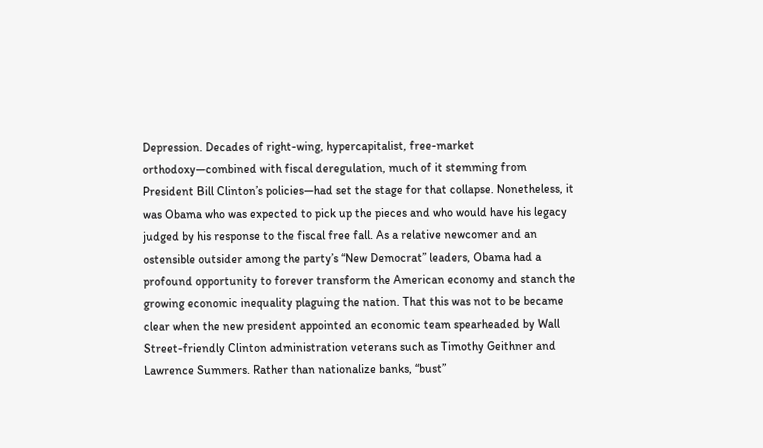Depression. Decades of right-wing, hypercapitalist, free-market orthodoxy—combined with fiscal deregulation, much of it stemming from President Bill Clinton’s policies—had set the stage for that collapse. Nonetheless, it was Obama who was expected to pick up the pieces and who would have his legacy judged by his response to the fiscal free fall. As a relative newcomer and an ostensible outsider among the party’s “New Democrat” leaders, Obama had a profound opportunity to forever transform the American economy and stanch the growing economic inequality plaguing the nation. That this was not to be became clear when the new president appointed an economic team spearheaded by Wall Street-friendly Clinton administration veterans such as Timothy Geithner and Lawrence Summers. Rather than nationalize banks, “bust”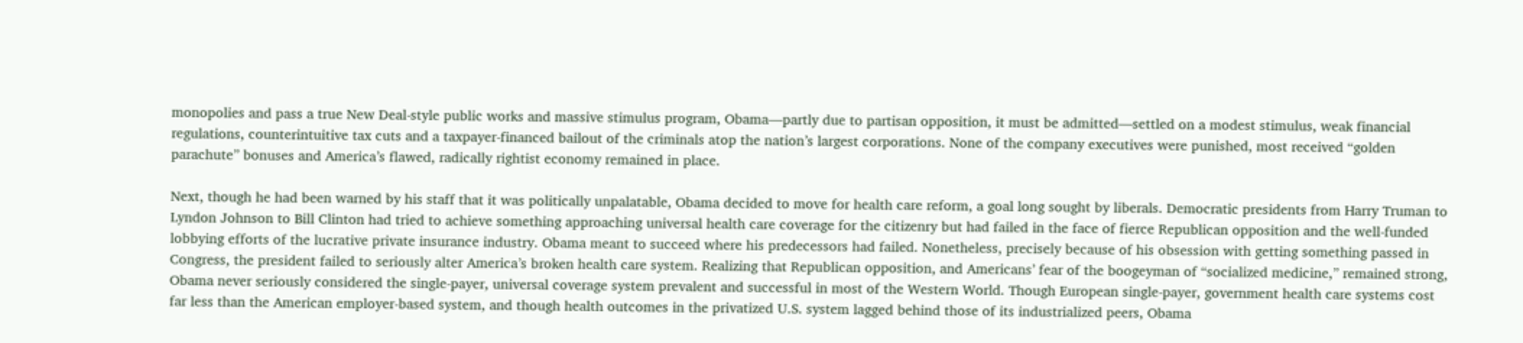monopolies and pass a true New Deal-style public works and massive stimulus program, Obama—partly due to partisan opposition, it must be admitted—settled on a modest stimulus, weak financial regulations, counterintuitive tax cuts and a taxpayer-financed bailout of the criminals atop the nation’s largest corporations. None of the company executives were punished, most received “golden parachute” bonuses and America’s flawed, radically rightist economy remained in place.

Next, though he had been warned by his staff that it was politically unpalatable, Obama decided to move for health care reform, a goal long sought by liberals. Democratic presidents from Harry Truman to Lyndon Johnson to Bill Clinton had tried to achieve something approaching universal health care coverage for the citizenry but had failed in the face of fierce Republican opposition and the well-funded lobbying efforts of the lucrative private insurance industry. Obama meant to succeed where his predecessors had failed. Nonetheless, precisely because of his obsession with getting something passed in Congress, the president failed to seriously alter America’s broken health care system. Realizing that Republican opposition, and Americans’ fear of the boogeyman of “socialized medicine,” remained strong, Obama never seriously considered the single-payer, universal coverage system prevalent and successful in most of the Western World. Though European single-payer, government health care systems cost far less than the American employer-based system, and though health outcomes in the privatized U.S. system lagged behind those of its industrialized peers, Obama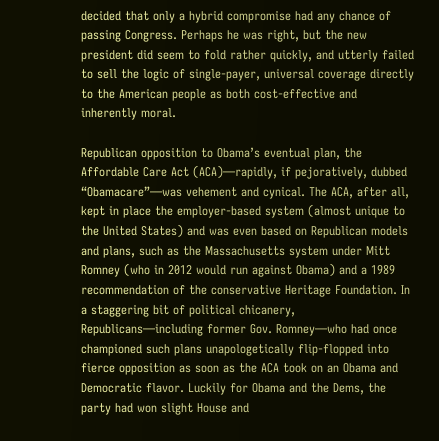decided that only a hybrid compromise had any chance of passing Congress. Perhaps he was right, but the new president did seem to fold rather quickly, and utterly failed to sell the logic of single-payer, universal coverage directly to the American people as both cost-effective and inherently moral.

Republican opposition to Obama’s eventual plan, the Affordable Care Act (ACA)—rapidly, if pejoratively, dubbed “Obamacare”—was vehement and cynical. The ACA, after all, kept in place the employer-based system (almost unique to the United States) and was even based on Republican models and plans, such as the Massachusetts system under Mitt Romney (who in 2012 would run against Obama) and a 1989 recommendation of the conservative Heritage Foundation. In a staggering bit of political chicanery, Republicans—including former Gov. Romney—who had once championed such plans unapologetically flip-flopped into fierce opposition as soon as the ACA took on an Obama and Democratic flavor. Luckily for Obama and the Dems, the party had won slight House and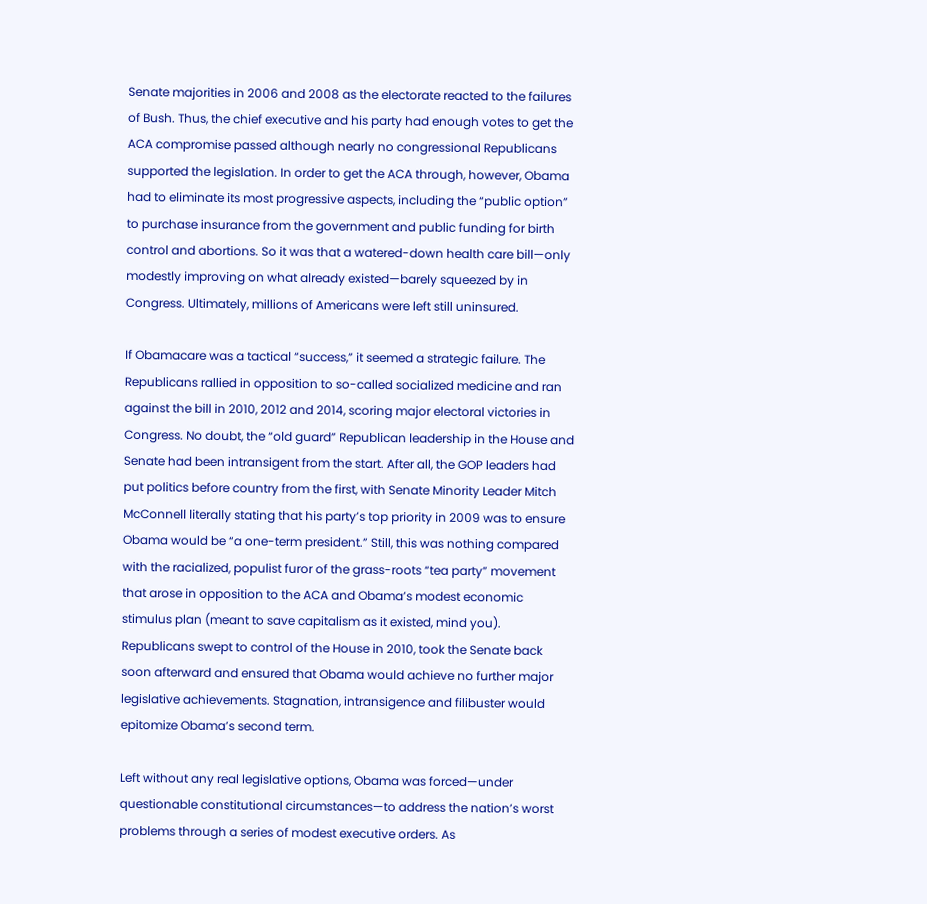Senate majorities in 2006 and 2008 as the electorate reacted to the failures of Bush. Thus, the chief executive and his party had enough votes to get the ACA compromise passed although nearly no congressional Republicans supported the legislation. In order to get the ACA through, however, Obama had to eliminate its most progressive aspects, including the “public option” to purchase insurance from the government and public funding for birth control and abortions. So it was that a watered-down health care bill—only modestly improving on what already existed—barely squeezed by in Congress. Ultimately, millions of Americans were left still uninsured.

If Obamacare was a tactical “success,” it seemed a strategic failure. The Republicans rallied in opposition to so-called socialized medicine and ran against the bill in 2010, 2012 and 2014, scoring major electoral victories in Congress. No doubt, the “old guard” Republican leadership in the House and Senate had been intransigent from the start. After all, the GOP leaders had put politics before country from the first, with Senate Minority Leader Mitch McConnell literally stating that his party’s top priority in 2009 was to ensure Obama would be “a one-term president.” Still, this was nothing compared with the racialized, populist furor of the grass-roots “tea party” movement that arose in opposition to the ACA and Obama’s modest economic stimulus plan (meant to save capitalism as it existed, mind you). Republicans swept to control of the House in 2010, took the Senate back soon afterward and ensured that Obama would achieve no further major legislative achievements. Stagnation, intransigence and filibuster would epitomize Obama’s second term.

Left without any real legislative options, Obama was forced—under questionable constitutional circumstances—to address the nation’s worst problems through a series of modest executive orders. As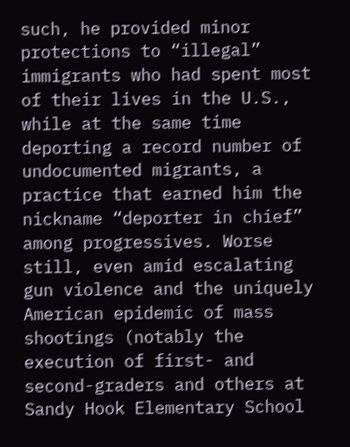such, he provided minor protections to “illegal” immigrants who had spent most of their lives in the U.S., while at the same time deporting a record number of undocumented migrants, a practice that earned him the nickname “deporter in chief” among progressives. Worse still, even amid escalating gun violence and the uniquely American epidemic of mass shootings (notably the execution of first- and second-graders and others at Sandy Hook Elementary School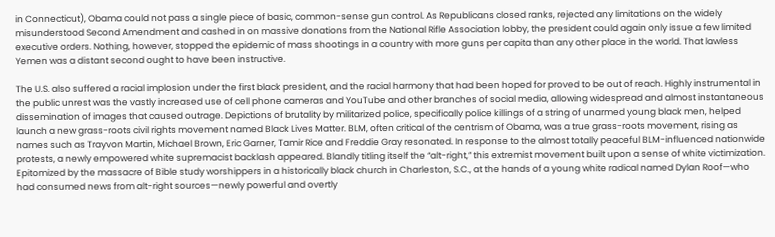in Connecticut), Obama could not pass a single piece of basic, common-sense gun control. As Republicans closed ranks, rejected any limitations on the widely misunderstood Second Amendment and cashed in on massive donations from the National Rifle Association lobby, the president could again only issue a few limited executive orders. Nothing, however, stopped the epidemic of mass shootings in a country with more guns per capita than any other place in the world. That lawless Yemen was a distant second ought to have been instructive.

The U.S. also suffered a racial implosion under the first black president, and the racial harmony that had been hoped for proved to be out of reach. Highly instrumental in the public unrest was the vastly increased use of cell phone cameras and YouTube and other branches of social media, allowing widespread and almost instantaneous dissemination of images that caused outrage. Depictions of brutality by militarized police, specifically police killings of a string of unarmed young black men, helped launch a new grass-roots civil rights movement named Black Lives Matter. BLM, often critical of the centrism of Obama, was a true grass-roots movement, rising as names such as Trayvon Martin, Michael Brown, Eric Garner, Tamir Rice and Freddie Gray resonated. In response to the almost totally peaceful BLM-influenced nationwide protests, a newly empowered white supremacist backlash appeared. Blandly titling itself the “alt-right,” this extremist movement built upon a sense of white victimization. Epitomized by the massacre of Bible study worshippers in a historically black church in Charleston, S.C., at the hands of a young white radical named Dylan Roof—who had consumed news from alt-right sources—newly powerful and overtly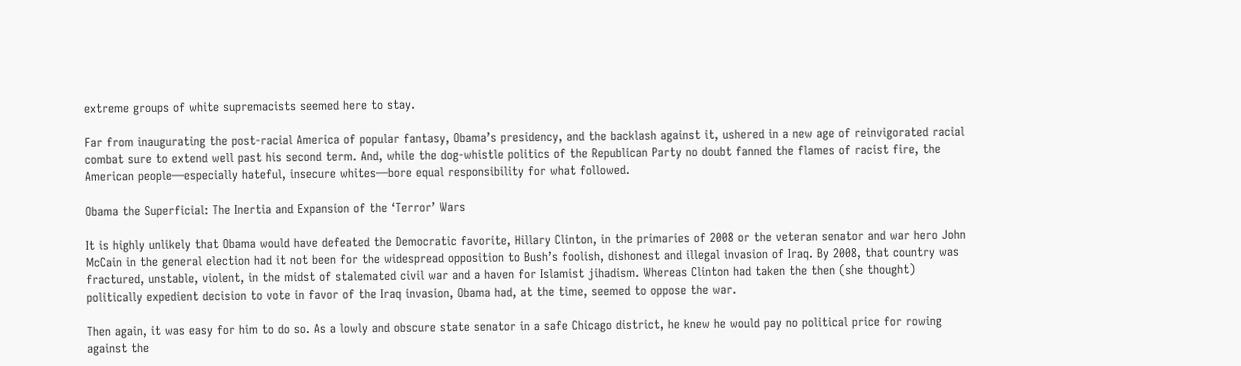extreme groups of white supremacists seemed here to stay.

Far from inaugurating the post-racial America of popular fantasy, Obama’s presidency, and the backlash against it, ushered in a new age of reinvigorated racial combat sure to extend well past his second term. And, while the dog-whistle politics of the Republican Party no doubt fanned the flames of racist fire, the American people—especially hateful, insecure whites—bore equal responsibility for what followed.

Obama the Superficial: The Inertia and Expansion of the ‘Terror’ Wars

It is highly unlikely that Obama would have defeated the Democratic favorite, Hillary Clinton, in the primaries of 2008 or the veteran senator and war hero John McCain in the general election had it not been for the widespread opposition to Bush’s foolish, dishonest and illegal invasion of Iraq. By 2008, that country was fractured, unstable, violent, in the midst of stalemated civil war and a haven for Islamist jihadism. Whereas Clinton had taken the then (she thought) politically expedient decision to vote in favor of the Iraq invasion, Obama had, at the time, seemed to oppose the war.

Then again, it was easy for him to do so. As a lowly and obscure state senator in a safe Chicago district, he knew he would pay no political price for rowing against the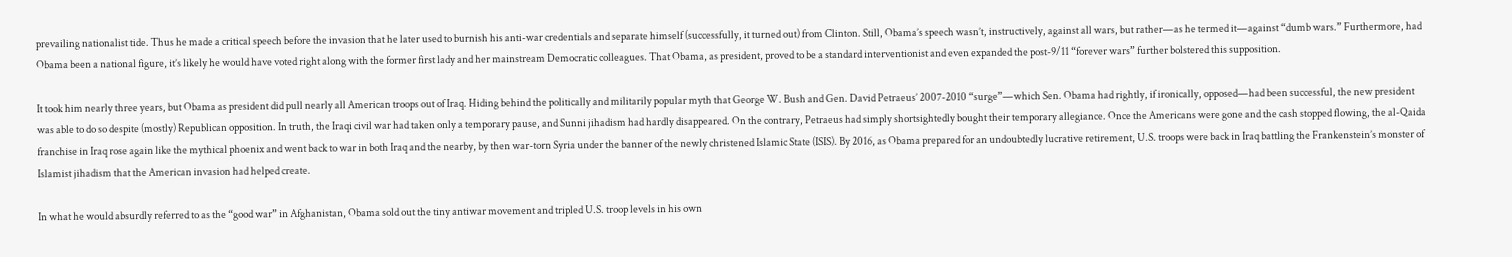prevailing nationalist tide. Thus he made a critical speech before the invasion that he later used to burnish his anti-war credentials and separate himself (successfully, it turned out) from Clinton. Still, Obama’s speech wasn’t, instructively, against all wars, but rather—as he termed it—against “dumb wars.” Furthermore, had Obama been a national figure, it’s likely he would have voted right along with the former first lady and her mainstream Democratic colleagues. That Obama, as president, proved to be a standard interventionist and even expanded the post-9/11 “forever wars” further bolstered this supposition.

It took him nearly three years, but Obama as president did pull nearly all American troops out of Iraq. Hiding behind the politically and militarily popular myth that George W. Bush and Gen. David Petraeus’ 2007-2010 “surge”—which Sen. Obama had rightly, if ironically, opposed—had been successful, the new president was able to do so despite (mostly) Republican opposition. In truth, the Iraqi civil war had taken only a temporary pause, and Sunni jihadism had hardly disappeared. On the contrary, Petraeus had simply shortsightedly bought their temporary allegiance. Once the Americans were gone and the cash stopped flowing, the al-Qaida franchise in Iraq rose again like the mythical phoenix and went back to war in both Iraq and the nearby, by then war-torn Syria under the banner of the newly christened Islamic State (ISIS). By 2016, as Obama prepared for an undoubtedly lucrative retirement, U.S. troops were back in Iraq battling the Frankenstein’s monster of Islamist jihadism that the American invasion had helped create.

In what he would absurdly referred to as the “good war” in Afghanistan, Obama sold out the tiny antiwar movement and tripled U.S. troop levels in his own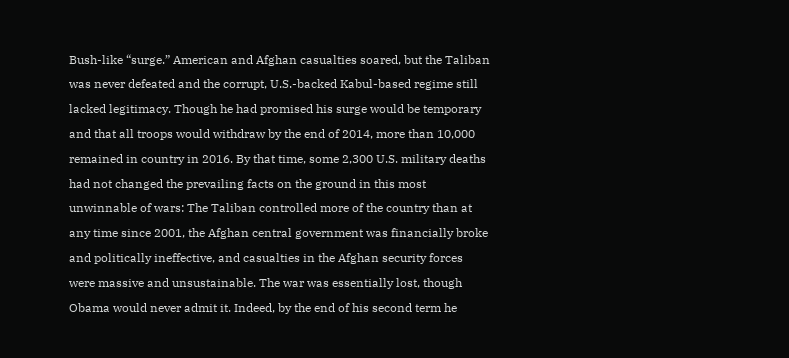Bush-like “surge.” American and Afghan casualties soared, but the Taliban was never defeated and the corrupt, U.S.-backed Kabul-based regime still lacked legitimacy. Though he had promised his surge would be temporary and that all troops would withdraw by the end of 2014, more than 10,000 remained in country in 2016. By that time, some 2,300 U.S. military deaths had not changed the prevailing facts on the ground in this most unwinnable of wars: The Taliban controlled more of the country than at any time since 2001, the Afghan central government was financially broke and politically ineffective, and casualties in the Afghan security forces were massive and unsustainable. The war was essentially lost, though Obama would never admit it. Indeed, by the end of his second term he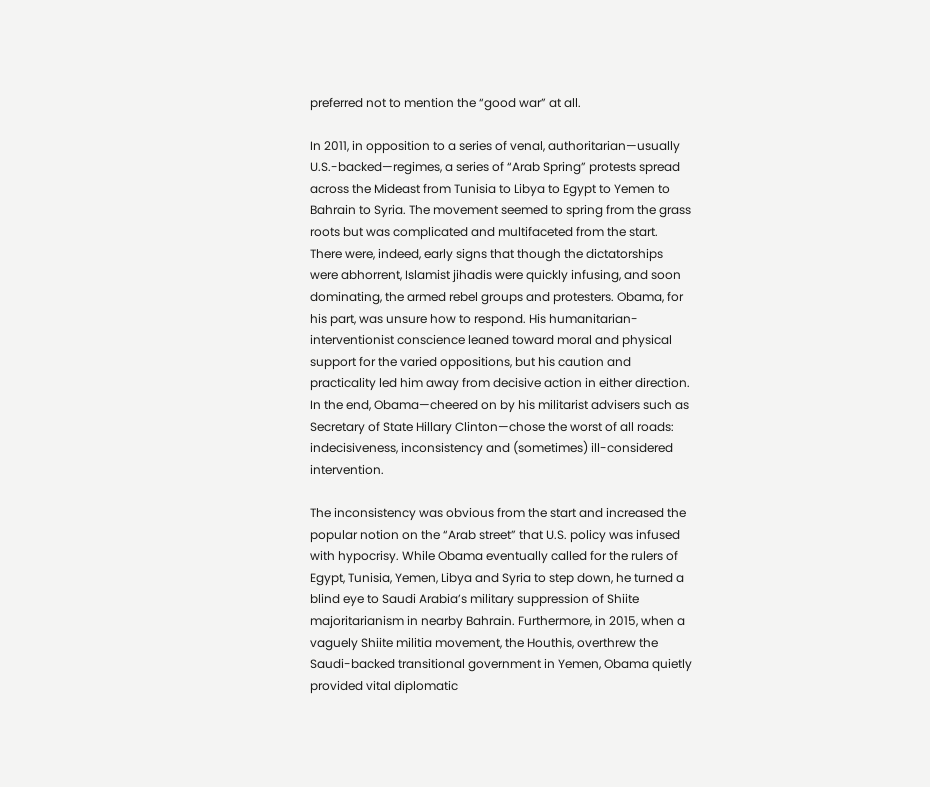preferred not to mention the “good war” at all.

In 2011, in opposition to a series of venal, authoritarian—usually U.S.-backed—regimes, a series of “Arab Spring” protests spread across the Mideast from Tunisia to Libya to Egypt to Yemen to Bahrain to Syria. The movement seemed to spring from the grass roots but was complicated and multifaceted from the start. There were, indeed, early signs that though the dictatorships were abhorrent, Islamist jihadis were quickly infusing, and soon dominating, the armed rebel groups and protesters. Obama, for his part, was unsure how to respond. His humanitarian-interventionist conscience leaned toward moral and physical support for the varied oppositions, but his caution and practicality led him away from decisive action in either direction. In the end, Obama—cheered on by his militarist advisers such as Secretary of State Hillary Clinton—chose the worst of all roads: indecisiveness, inconsistency and (sometimes) ill-considered intervention.

The inconsistency was obvious from the start and increased the popular notion on the “Arab street” that U.S. policy was infused with hypocrisy. While Obama eventually called for the rulers of Egypt, Tunisia, Yemen, Libya and Syria to step down, he turned a blind eye to Saudi Arabia’s military suppression of Shiite majoritarianism in nearby Bahrain. Furthermore, in 2015, when a vaguely Shiite militia movement, the Houthis, overthrew the Saudi-backed transitional government in Yemen, Obama quietly provided vital diplomatic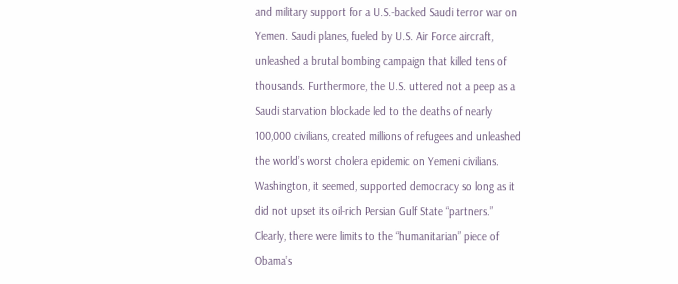and military support for a U.S.-backed Saudi terror war on Yemen. Saudi planes, fueled by U.S. Air Force aircraft, unleashed a brutal bombing campaign that killed tens of thousands. Furthermore, the U.S. uttered not a peep as a Saudi starvation blockade led to the deaths of nearly 100,000 civilians, created millions of refugees and unleashed the world’s worst cholera epidemic on Yemeni civilians. Washington, it seemed, supported democracy so long as it did not upset its oil-rich Persian Gulf State “partners.” Clearly, there were limits to the “humanitarian” piece of Obama’s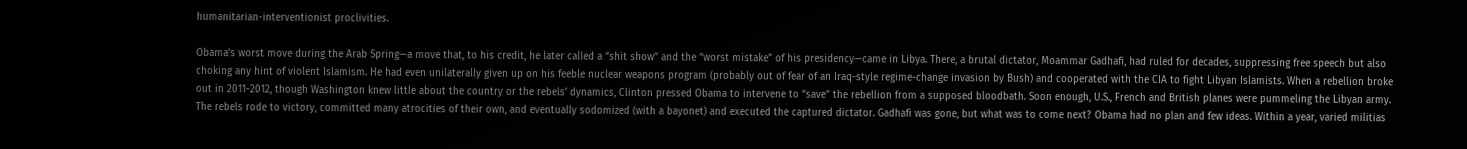humanitarian-interventionist proclivities.

Obama’s worst move during the Arab Spring—a move that, to his credit, he later called a “shit show” and the “worst mistake” of his presidency—came in Libya. There, a brutal dictator, Moammar Gadhafi, had ruled for decades, suppressing free speech but also choking any hint of violent Islamism. He had even unilaterally given up on his feeble nuclear weapons program (probably out of fear of an Iraq-style regime-change invasion by Bush) and cooperated with the CIA to fight Libyan Islamists. When a rebellion broke out in 2011-2012, though Washington knew little about the country or the rebels’ dynamics, Clinton pressed Obama to intervene to “save” the rebellion from a supposed bloodbath. Soon enough, U.S., French and British planes were pummeling the Libyan army. The rebels rode to victory, committed many atrocities of their own, and eventually sodomized (with a bayonet) and executed the captured dictator. Gadhafi was gone, but what was to come next? Obama had no plan and few ideas. Within a year, varied militias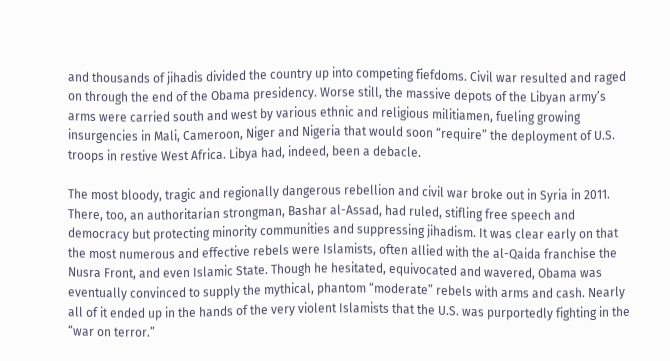and thousands of jihadis divided the country up into competing fiefdoms. Civil war resulted and raged on through the end of the Obama presidency. Worse still, the massive depots of the Libyan army’s arms were carried south and west by various ethnic and religious militiamen, fueling growing insurgencies in Mali, Cameroon, Niger and Nigeria that would soon “require” the deployment of U.S. troops in restive West Africa. Libya had, indeed, been a debacle.

The most bloody, tragic and regionally dangerous rebellion and civil war broke out in Syria in 2011. There, too, an authoritarian strongman, Bashar al-Assad, had ruled, stifling free speech and democracy but protecting minority communities and suppressing jihadism. It was clear early on that the most numerous and effective rebels were Islamists, often allied with the al-Qaida franchise the Nusra Front, and even Islamic State. Though he hesitated, equivocated and wavered, Obama was eventually convinced to supply the mythical, phantom “moderate” rebels with arms and cash. Nearly all of it ended up in the hands of the very violent Islamists that the U.S. was purportedly fighting in the “war on terror.”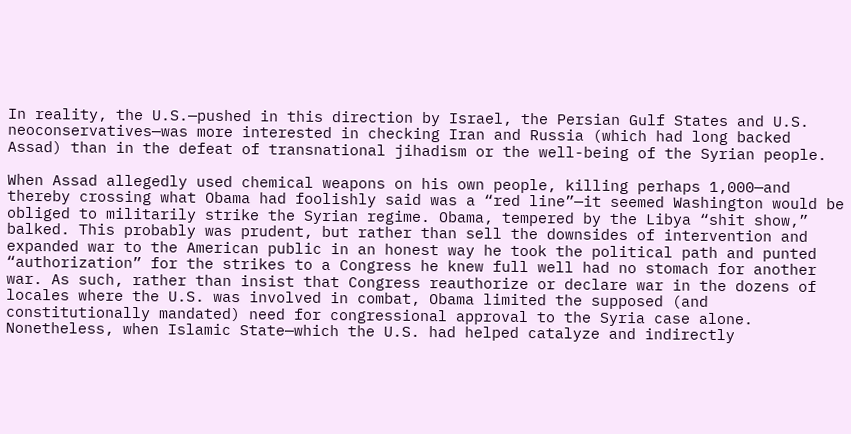In reality, the U.S.—pushed in this direction by Israel, the Persian Gulf States and U.S. neoconservatives—was more interested in checking Iran and Russia (which had long backed Assad) than in the defeat of transnational jihadism or the well-being of the Syrian people.

When Assad allegedly used chemical weapons on his own people, killing perhaps 1,000—and thereby crossing what Obama had foolishly said was a “red line”—it seemed Washington would be obliged to militarily strike the Syrian regime. Obama, tempered by the Libya “shit show,” balked. This probably was prudent, but rather than sell the downsides of intervention and expanded war to the American public in an honest way he took the political path and punted “authorization” for the strikes to a Congress he knew full well had no stomach for another war. As such, rather than insist that Congress reauthorize or declare war in the dozens of locales where the U.S. was involved in combat, Obama limited the supposed (and constitutionally mandated) need for congressional approval to the Syria case alone. Nonetheless, when Islamic State—which the U.S. had helped catalyze and indirectly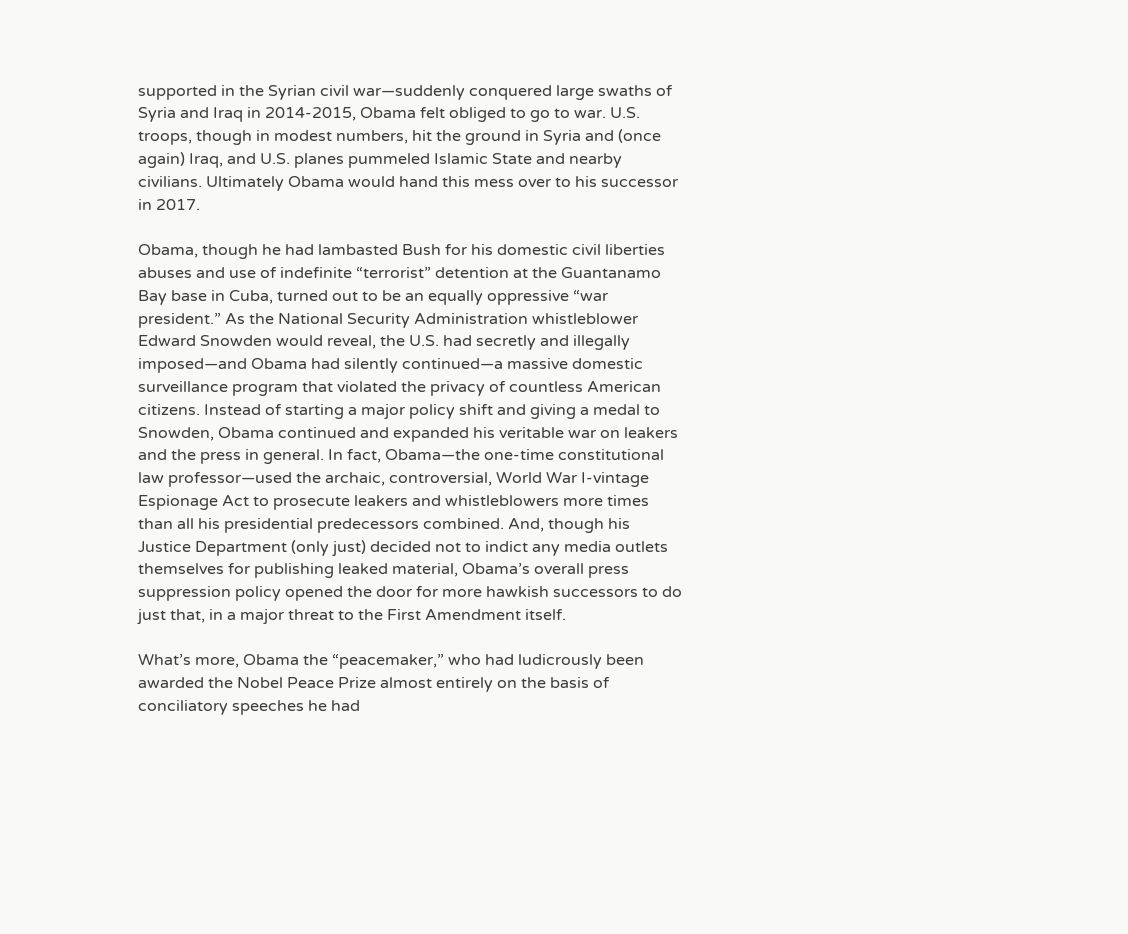supported in the Syrian civil war—suddenly conquered large swaths of Syria and Iraq in 2014-2015, Obama felt obliged to go to war. U.S. troops, though in modest numbers, hit the ground in Syria and (once again) Iraq, and U.S. planes pummeled Islamic State and nearby civilians. Ultimately Obama would hand this mess over to his successor in 2017.

Obama, though he had lambasted Bush for his domestic civil liberties abuses and use of indefinite “terrorist” detention at the Guantanamo Bay base in Cuba, turned out to be an equally oppressive “war president.” As the National Security Administration whistleblower Edward Snowden would reveal, the U.S. had secretly and illegally imposed—and Obama had silently continued—a massive domestic surveillance program that violated the privacy of countless American citizens. Instead of starting a major policy shift and giving a medal to Snowden, Obama continued and expanded his veritable war on leakers and the press in general. In fact, Obama—the one-time constitutional law professor—used the archaic, controversial, World War I-vintage Espionage Act to prosecute leakers and whistleblowers more times than all his presidential predecessors combined. And, though his Justice Department (only just) decided not to indict any media outlets themselves for publishing leaked material, Obama’s overall press suppression policy opened the door for more hawkish successors to do just that, in a major threat to the First Amendment itself.

What’s more, Obama the “peacemaker,” who had ludicrously been awarded the Nobel Peace Prize almost entirely on the basis of conciliatory speeches he had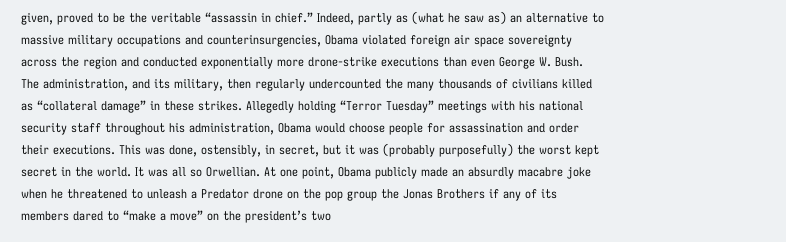given, proved to be the veritable “assassin in chief.” Indeed, partly as (what he saw as) an alternative to massive military occupations and counterinsurgencies, Obama violated foreign air space sovereignty across the region and conducted exponentially more drone-strike executions than even George W. Bush. The administration, and its military, then regularly undercounted the many thousands of civilians killed as “collateral damage” in these strikes. Allegedly holding “Terror Tuesday” meetings with his national security staff throughout his administration, Obama would choose people for assassination and order their executions. This was done, ostensibly, in secret, but it was (probably purposefully) the worst kept secret in the world. It was all so Orwellian. At one point, Obama publicly made an absurdly macabre joke when he threatened to unleash a Predator drone on the pop group the Jonas Brothers if any of its members dared to “make a move” on the president’s two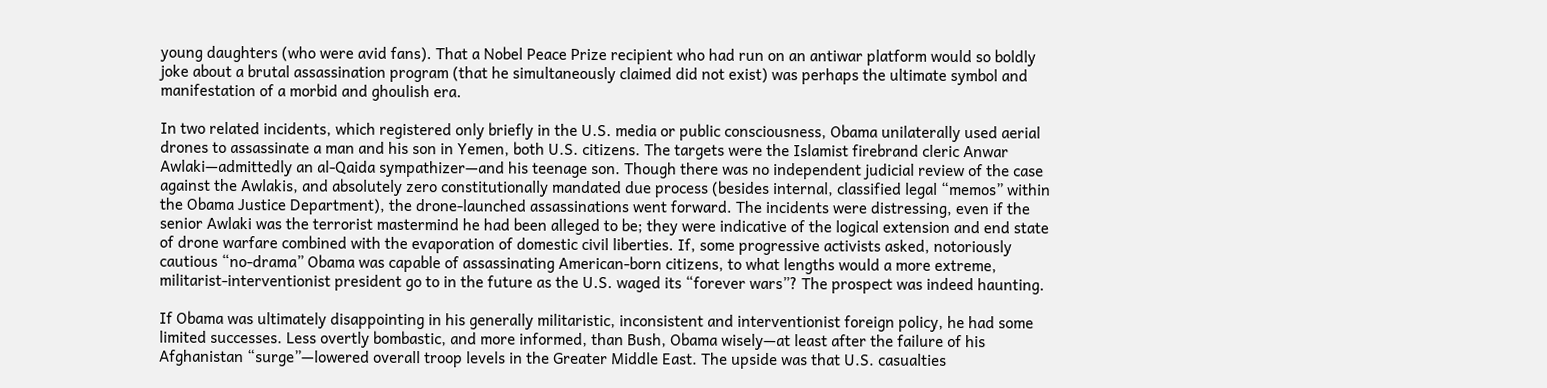young daughters (who were avid fans). That a Nobel Peace Prize recipient who had run on an antiwar platform would so boldly joke about a brutal assassination program (that he simultaneously claimed did not exist) was perhaps the ultimate symbol and manifestation of a morbid and ghoulish era.

In two related incidents, which registered only briefly in the U.S. media or public consciousness, Obama unilaterally used aerial drones to assassinate a man and his son in Yemen, both U.S. citizens. The targets were the Islamist firebrand cleric Anwar Awlaki—admittedly an al-Qaida sympathizer—and his teenage son. Though there was no independent judicial review of the case against the Awlakis, and absolutely zero constitutionally mandated due process (besides internal, classified legal “memos” within the Obama Justice Department), the drone-launched assassinations went forward. The incidents were distressing, even if the senior Awlaki was the terrorist mastermind he had been alleged to be; they were indicative of the logical extension and end state of drone warfare combined with the evaporation of domestic civil liberties. If, some progressive activists asked, notoriously cautious “no-drama” Obama was capable of assassinating American-born citizens, to what lengths would a more extreme, militarist-interventionist president go to in the future as the U.S. waged its “forever wars”? The prospect was indeed haunting.

If Obama was ultimately disappointing in his generally militaristic, inconsistent and interventionist foreign policy, he had some limited successes. Less overtly bombastic, and more informed, than Bush, Obama wisely—at least after the failure of his Afghanistan “surge”—lowered overall troop levels in the Greater Middle East. The upside was that U.S. casualties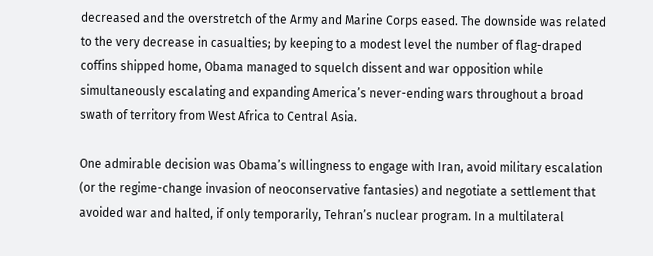decreased and the overstretch of the Army and Marine Corps eased. The downside was related to the very decrease in casualties; by keeping to a modest level the number of flag-draped coffins shipped home, Obama managed to squelch dissent and war opposition while simultaneously escalating and expanding America’s never-ending wars throughout a broad swath of territory from West Africa to Central Asia.

One admirable decision was Obama’s willingness to engage with Iran, avoid military escalation (or the regime-change invasion of neoconservative fantasies) and negotiate a settlement that avoided war and halted, if only temporarily, Tehran’s nuclear program. In a multilateral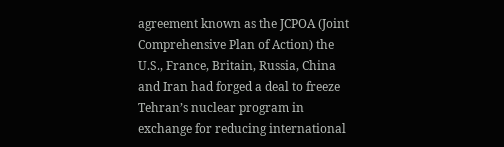agreement known as the JCPOA (Joint Comprehensive Plan of Action) the U.S., France, Britain, Russia, China and Iran had forged a deal to freeze Tehran’s nuclear program in exchange for reducing international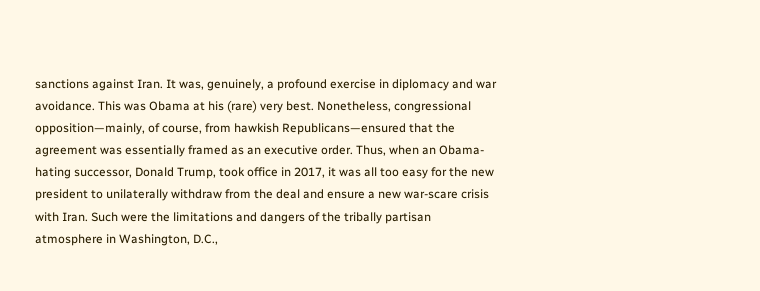sanctions against Iran. It was, genuinely, a profound exercise in diplomacy and war avoidance. This was Obama at his (rare) very best. Nonetheless, congressional opposition—mainly, of course, from hawkish Republicans—ensured that the agreement was essentially framed as an executive order. Thus, when an Obama-hating successor, Donald Trump, took office in 2017, it was all too easy for the new president to unilaterally withdraw from the deal and ensure a new war-scare crisis with Iran. Such were the limitations and dangers of the tribally partisan atmosphere in Washington, D.C.,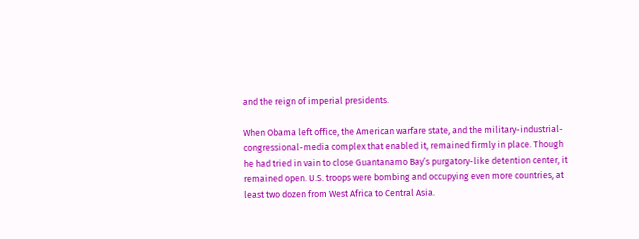and the reign of imperial presidents.

When Obama left office, the American warfare state, and the military-industrial-congressional-media complex that enabled it, remained firmly in place. Though he had tried in vain to close Guantanamo Bay’s purgatory-like detention center, it remained open. U.S. troops were bombing and occupying even more countries, at least two dozen from West Africa to Central Asia.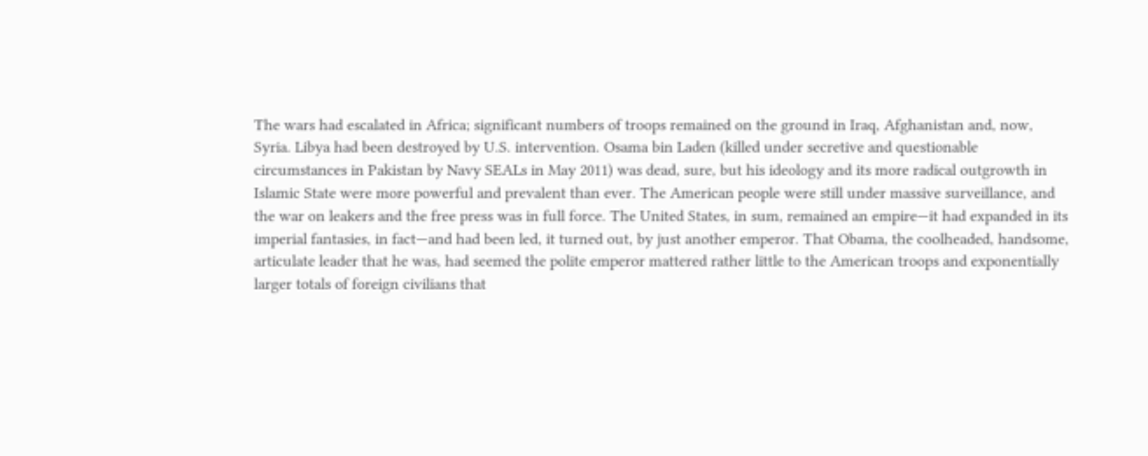The wars had escalated in Africa; significant numbers of troops remained on the ground in Iraq, Afghanistan and, now, Syria. Libya had been destroyed by U.S. intervention. Osama bin Laden (killed under secretive and questionable circumstances in Pakistan by Navy SEALs in May 2011) was dead, sure, but his ideology and its more radical outgrowth in Islamic State were more powerful and prevalent than ever. The American people were still under massive surveillance, and the war on leakers and the free press was in full force. The United States, in sum, remained an empire—it had expanded in its imperial fantasies, in fact—and had been led, it turned out, by just another emperor. That Obama, the coolheaded, handsome, articulate leader that he was, had seemed the polite emperor mattered rather little to the American troops and exponentially larger totals of foreign civilians that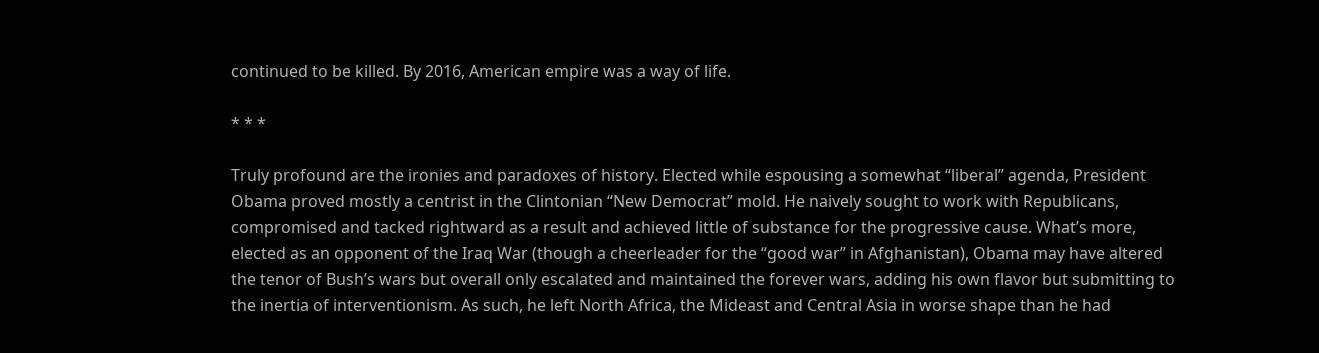continued to be killed. By 2016, American empire was a way of life.

* * *

Truly profound are the ironies and paradoxes of history. Elected while espousing a somewhat “liberal” agenda, President Obama proved mostly a centrist in the Clintonian “New Democrat” mold. He naively sought to work with Republicans, compromised and tacked rightward as a result and achieved little of substance for the progressive cause. What’s more, elected as an opponent of the Iraq War (though a cheerleader for the “good war” in Afghanistan), Obama may have altered the tenor of Bush’s wars but overall only escalated and maintained the forever wars, adding his own flavor but submitting to the inertia of interventionism. As such, he left North Africa, the Mideast and Central Asia in worse shape than he had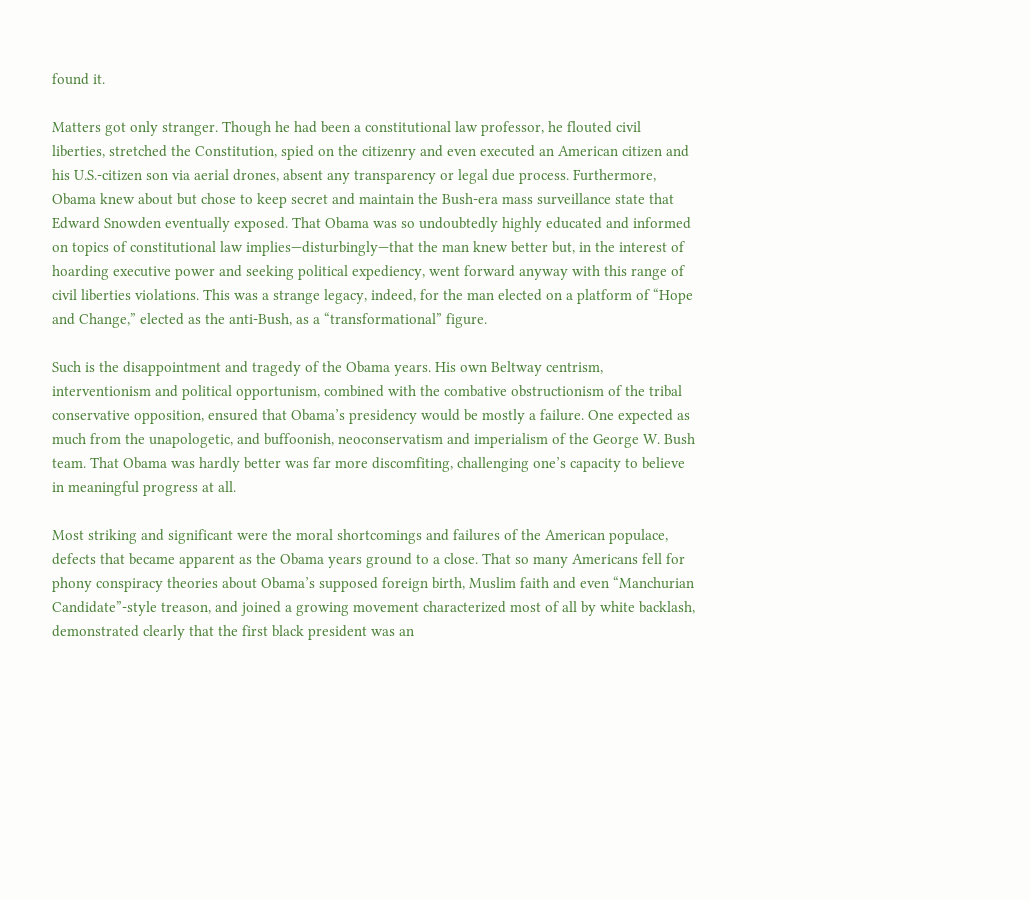found it.

Matters got only stranger. Though he had been a constitutional law professor, he flouted civil liberties, stretched the Constitution, spied on the citizenry and even executed an American citizen and his U.S.-citizen son via aerial drones, absent any transparency or legal due process. Furthermore, Obama knew about but chose to keep secret and maintain the Bush-era mass surveillance state that Edward Snowden eventually exposed. That Obama was so undoubtedly highly educated and informed on topics of constitutional law implies—disturbingly—that the man knew better but, in the interest of hoarding executive power and seeking political expediency, went forward anyway with this range of civil liberties violations. This was a strange legacy, indeed, for the man elected on a platform of “Hope and Change,” elected as the anti-Bush, as a “transformational” figure.

Such is the disappointment and tragedy of the Obama years. His own Beltway centrism, interventionism and political opportunism, combined with the combative obstructionism of the tribal conservative opposition, ensured that Obama’s presidency would be mostly a failure. One expected as much from the unapologetic, and buffoonish, neoconservatism and imperialism of the George W. Bush team. That Obama was hardly better was far more discomfiting, challenging one’s capacity to believe in meaningful progress at all.

Most striking and significant were the moral shortcomings and failures of the American populace, defects that became apparent as the Obama years ground to a close. That so many Americans fell for phony conspiracy theories about Obama’s supposed foreign birth, Muslim faith and even “Manchurian Candidate”-style treason, and joined a growing movement characterized most of all by white backlash, demonstrated clearly that the first black president was an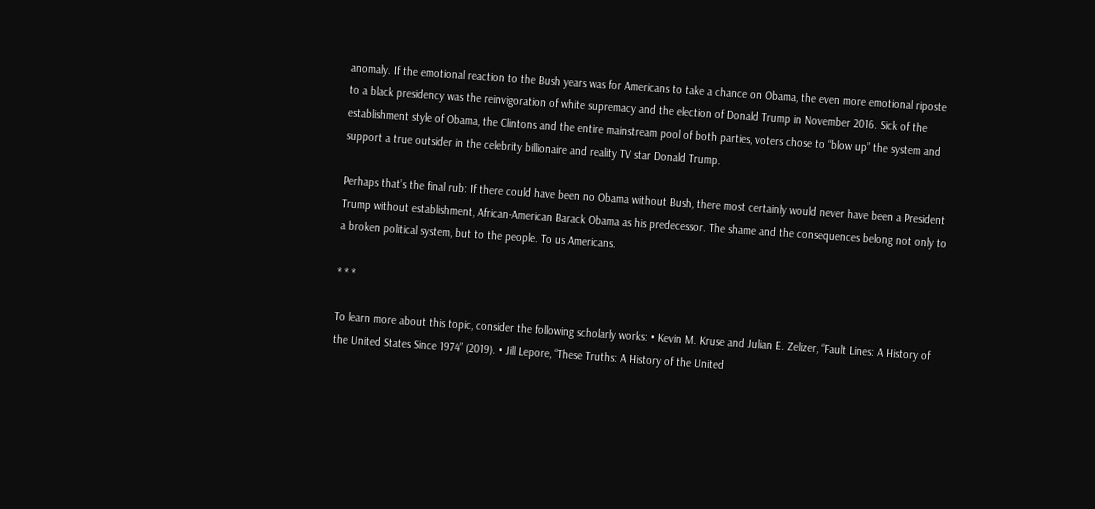anomaly. If the emotional reaction to the Bush years was for Americans to take a chance on Obama, the even more emotional riposte to a black presidency was the reinvigoration of white supremacy and the election of Donald Trump in November 2016. Sick of the establishment style of Obama, the Clintons and the entire mainstream pool of both parties, voters chose to “blow up” the system and support a true outsider in the celebrity billionaire and reality TV star Donald Trump.

Perhaps that’s the final rub: If there could have been no Obama without Bush, there most certainly would never have been a President Trump without establishment, African-American Barack Obama as his predecessor. The shame and the consequences belong not only to a broken political system, but to the people. To us Americans.

* * *

To learn more about this topic, consider the following scholarly works: • Kevin M. Kruse and Julian E. Zelizer, “Fault Lines: A History of the United States Since 1974” (2019). • Jill Lepore, “These Truths: A History of the United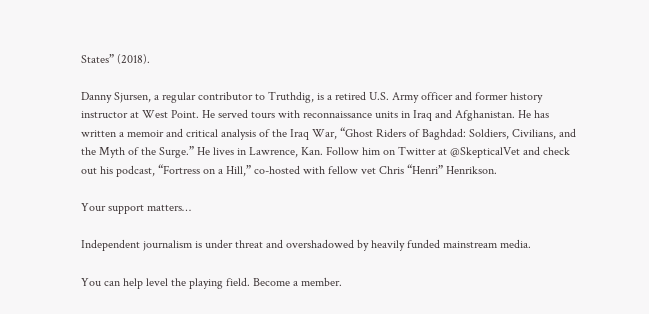States” (2018).

Danny Sjursen, a regular contributor to Truthdig, is a retired U.S. Army officer and former history instructor at West Point. He served tours with reconnaissance units in Iraq and Afghanistan. He has written a memoir and critical analysis of the Iraq War, “Ghost Riders of Baghdad: Soldiers, Civilians, and the Myth of the Surge.” He lives in Lawrence, Kan. Follow him on Twitter at @SkepticalVet and check out his podcast, “Fortress on a Hill,” co-hosted with fellow vet Chris “Henri” Henrikson.

Your support matters…

Independent journalism is under threat and overshadowed by heavily funded mainstream media.

You can help level the playing field. Become a member.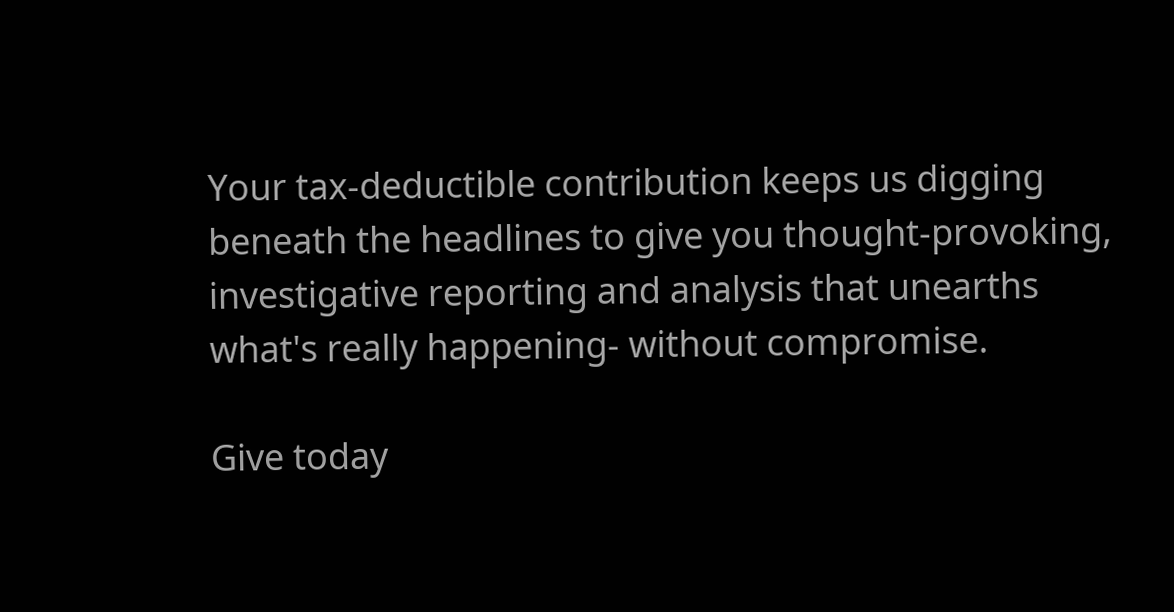Your tax-deductible contribution keeps us digging beneath the headlines to give you thought-provoking, investigative reporting and analysis that unearths what's really happening- without compromise.

Give today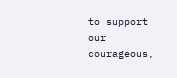to support our courageous,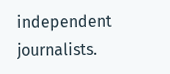independent journalists.